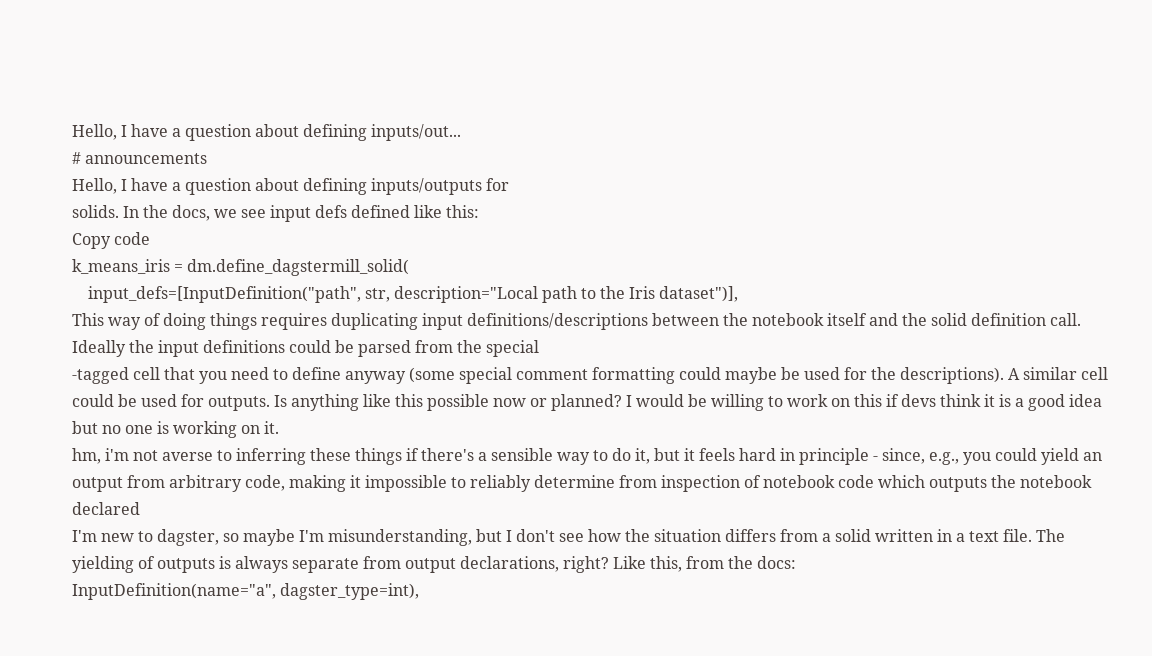Hello, I have a question about defining inputs/out...
# announcements
Hello, I have a question about defining inputs/outputs for
solids. In the docs, we see input defs defined like this:
Copy code
k_means_iris = dm.define_dagstermill_solid(
    input_defs=[InputDefinition("path", str, description="Local path to the Iris dataset")],
This way of doing things requires duplicating input definitions/descriptions between the notebook itself and the solid definition call. Ideally the input definitions could be parsed from the special
-tagged cell that you need to define anyway (some special comment formatting could maybe be used for the descriptions). A similar cell could be used for outputs. Is anything like this possible now or planned? I would be willing to work on this if devs think it is a good idea but no one is working on it.
hm, i'm not averse to inferring these things if there's a sensible way to do it, but it feels hard in principle - since, e.g., you could yield an output from arbitrary code, making it impossible to reliably determine from inspection of notebook code which outputs the notebook declared
I'm new to dagster, so maybe I'm misunderstanding, but I don't see how the situation differs from a solid written in a text file. The yielding of outputs is always separate from output declarations, right? Like this, from the docs:
InputDefinition(name="a", dagster_type=int),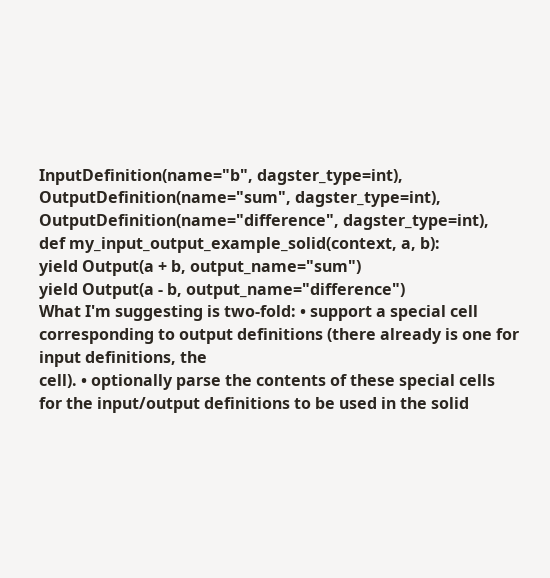InputDefinition(name="b", dagster_type=int),
OutputDefinition(name="sum", dagster_type=int),
OutputDefinition(name="difference", dagster_type=int),
def my_input_output_example_solid(context, a, b):
yield Output(a + b, output_name="sum")
yield Output(a - b, output_name="difference")
What I'm suggesting is two-fold: • support a special cell corresponding to output definitions (there already is one for input definitions, the
cell). • optionally parse the contents of these special cells for the input/output definitions to be used in the solid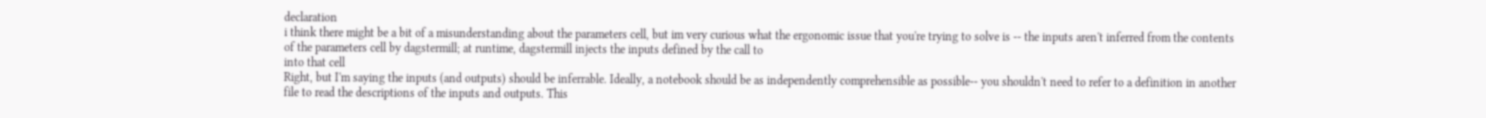declaration
i think there might be a bit of a misunderstanding about the parameters cell, but im very curious what the ergonomic issue that you're trying to solve is -- the inputs aren't inferred from the contents of the parameters cell by dagstermill; at runtime, dagstermill injects the inputs defined by the call to
into that cell
Right, but I'm saying the inputs (and outputs) should be inferrable. Ideally, a notebook should be as independently comprehensible as possible-- you shouldn't need to refer to a definition in another file to read the descriptions of the inputs and outputs. This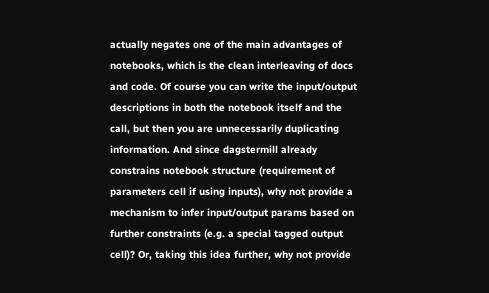actually negates one of the main advantages of notebooks, which is the clean interleaving of docs and code. Of course you can write the input/output descriptions in both the notebook itself and the
call, but then you are unnecessarily duplicating information. And since dagstermill already constrains notebook structure (requirement of parameters cell if using inputs), why not provide a mechanism to infer input/output params based on further constraints (e.g. a special tagged output cell)? Or, taking this idea further, why not provide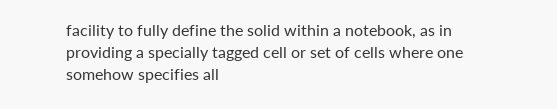facility to fully define the solid within a notebook, as in providing a specially tagged cell or set of cells where one somehow specifies all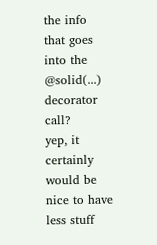the info that goes into the @solid(...) decorator call?
yep, it certainly would be nice to have less stuff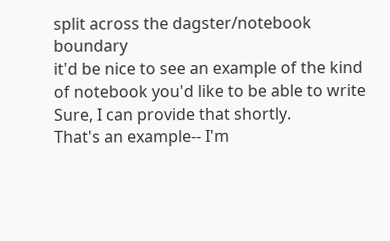split across the dagster/notebook boundary
it'd be nice to see an example of the kind of notebook you'd like to be able to write
Sure, I can provide that shortly.
That's an example-- I'm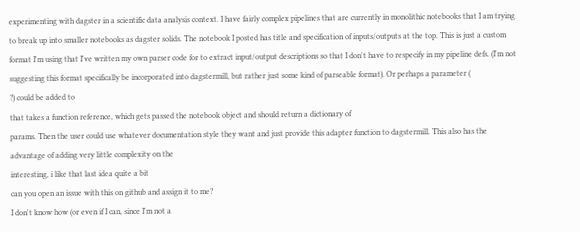experimenting with dagster in a scientific data analysis context. I have fairly complex pipelines that are currently in monolithic notebooks that I am trying to break up into smaller notebooks as dagster solids. The notebook I posted has title and specification of inputs/outputs at the top. This is just a custom format I'm using that I've written my own parser code for to extract input/output descriptions so that I don't have to respecify in my pipeline defs. (I'm not suggesting this format specifically be incorporated into dagstermill, but rather just some kind of parseable format). Or perhaps a parameter (
?) could be added to
that takes a function reference, which gets passed the notebook object and should return a dictionary of
params. Then the user could use whatever documentation style they want and just provide this adapter function to dagstermill. This also has the advantage of adding very little complexity on the
interesting, i like that last idea quite a bit
can you open an issue with this on github and assign it to me?
I don't know how (or even if I can, since I'm not a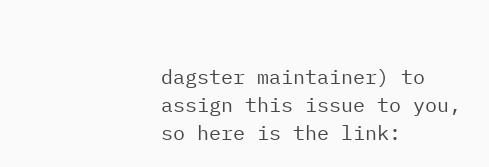dagster maintainer) to assign this issue to you, so here is the link: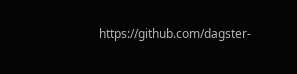https://github.com/dagster-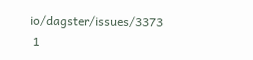io/dagster/issues/3373
 1